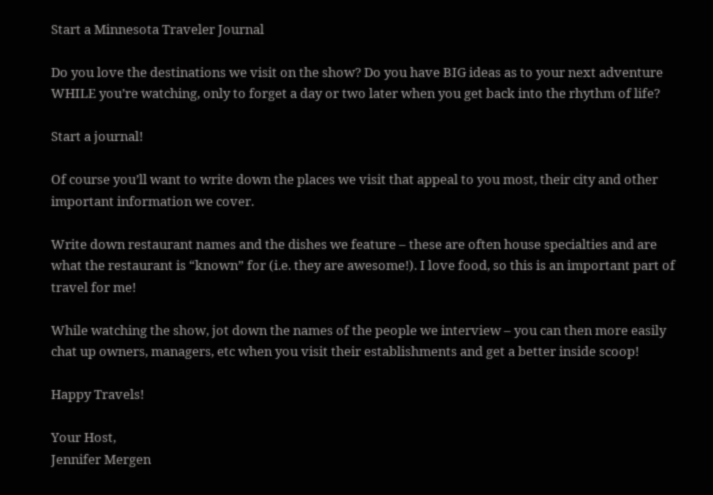Start a Minnesota Traveler Journal

Do you love the destinations we visit on the show? Do you have BIG ideas as to your next adventure WHILE you’re watching, only to forget a day or two later when you get back into the rhythm of life?

Start a journal!

Of course you’ll want to write down the places we visit that appeal to you most, their city and other important information we cover.

Write down restaurant names and the dishes we feature – these are often house specialties and are what the restaurant is “known” for (i.e. they are awesome!). I love food, so this is an important part of travel for me!

While watching the show, jot down the names of the people we interview – you can then more easily chat up owners, managers, etc when you visit their establishments and get a better inside scoop!

Happy Travels!

Your Host,
Jennifer Mergen